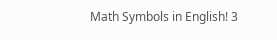Math Symbols in English! 3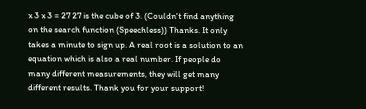x 3 x 3 = 27 27 is the cube of 3. (Couldn't find anything on the search function (Speechless)) Thanks. It only takes a minute to sign up. A real root is a solution to an equation which is also a real number. If people do many different measurements, they will get many different results. Thank you for your support!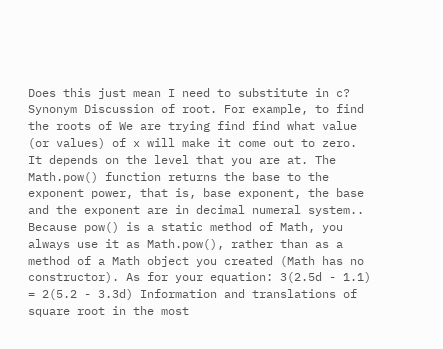Does this just mean I need to substitute in c? Synonym Discussion of root. For example, to find the roots of We are trying find find what value (or values) of x will make it come out to zero. It depends on the level that you are at. The Math.pow() function returns the base to the exponent power, that is, base exponent, the base and the exponent are in decimal numeral system.. Because pow() is a static method of Math, you always use it as Math.pow(), rather than as a method of a Math object you created (Math has no constructor). As for your equation: 3(2.5d - 1.1) = 2(5.2 - 3.3d) Information and translations of square root in the most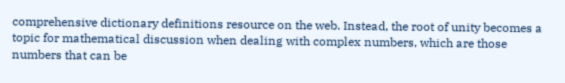comprehensive dictionary definitions resource on the web. Instead, the root of unity becomes a topic for mathematical discussion when dealing with complex numbers, which are those numbers that can be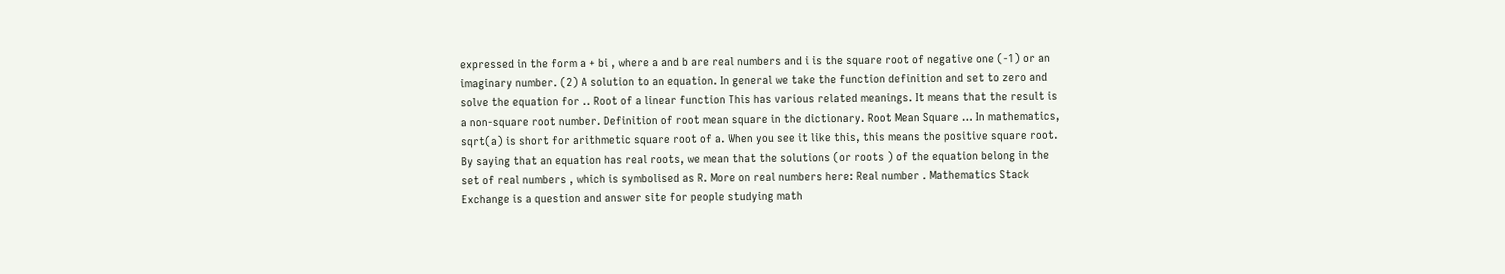expressed in the form a + bi , where a and b are real numbers and i is the square root of negative one (-1) or an imaginary number. (2) A solution to an equation. In general we take the function definition and set to zero and solve the equation for .. Root of a linear function This has various related meanings. It means that the result is a non-square root number. Definition of root mean square in the dictionary. Root Mean Square … In mathematics, sqrt(a) is short for arithmetic square root of a. When you see it like this, this means the positive square root. By saying that an equation has real roots, we mean that the solutions (or roots ) of the equation belong in the set of real numbers , which is symbolised as R. More on real numbers here: Real number . Mathematics Stack Exchange is a question and answer site for people studying math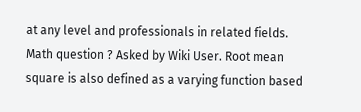at any level and professionals in related fields. Math question ? Asked by Wiki User. Root mean square is also defined as a varying function based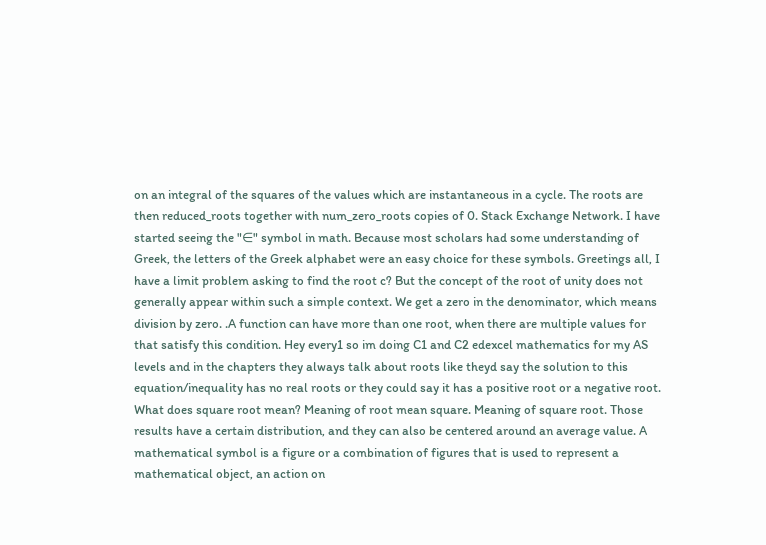on an integral of the squares of the values which are instantaneous in a cycle. The roots are then reduced_roots together with num_zero_roots copies of 0. Stack Exchange Network. I have started seeing the "∈" symbol in math. Because most scholars had some understanding of Greek, the letters of the Greek alphabet were an easy choice for these symbols. Greetings all, I have a limit problem asking to find the root c? But the concept of the root of unity does not generally appear within such a simple context. We get a zero in the denominator, which means division by zero. .A function can have more than one root, when there are multiple values for that satisfy this condition. Hey every1 so im doing C1 and C2 edexcel mathematics for my AS levels and in the chapters they always talk about roots like theyd say the solution to this equation/inequality has no real roots or they could say it has a positive root or a negative root. What does square root mean? Meaning of root mean square. Meaning of square root. Those results have a certain distribution, and they can also be centered around an average value. A mathematical symbol is a figure or a combination of figures that is used to represent a mathematical object, an action on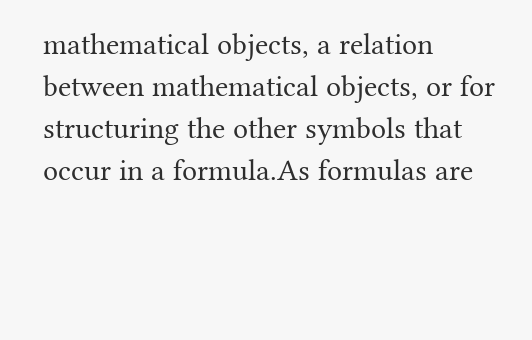mathematical objects, a relation between mathematical objects, or for structuring the other symbols that occur in a formula.As formulas are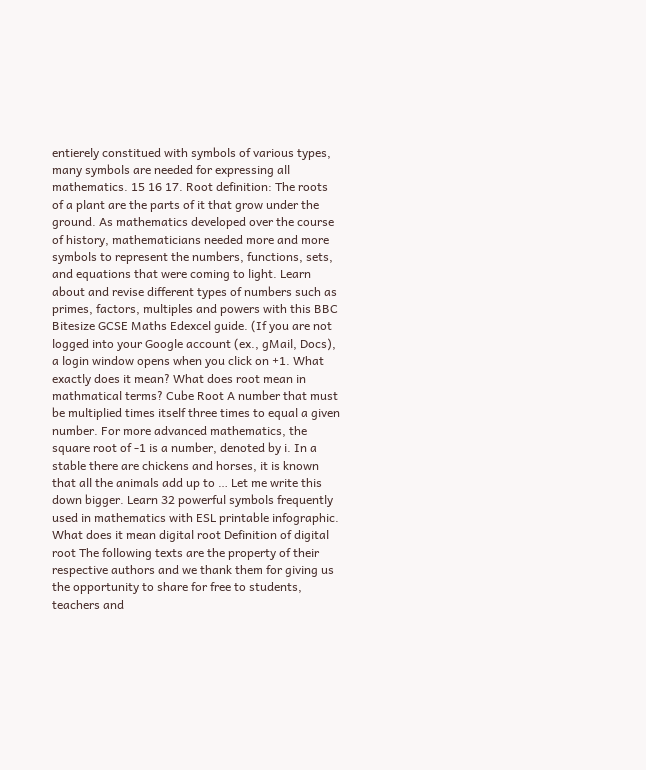entierely constitued with symbols of various types, many symbols are needed for expressing all mathematics. 15 16 17. Root definition: The roots of a plant are the parts of it that grow under the ground. As mathematics developed over the course of history, mathematicians needed more and more symbols to represent the numbers, functions, sets, and equations that were coming to light. Learn about and revise different types of numbers such as primes, factors, multiples and powers with this BBC Bitesize GCSE Maths Edexcel guide. (If you are not logged into your Google account (ex., gMail, Docs), a login window opens when you click on +1. What exactly does it mean? What does root mean in mathmatical terms? Cube Root A number that must be multiplied times itself three times to equal a given number. For more advanced mathematics, the square root of -1 is a number, denoted by i. In a stable there are chickens and horses, it is known that all the animals add up to … Let me write this down bigger. Learn 32 powerful symbols frequently used in mathematics with ESL printable infographic. What does it mean digital root Definition of digital root The following texts are the property of their respective authors and we thank them for giving us the opportunity to share for free to students, teachers and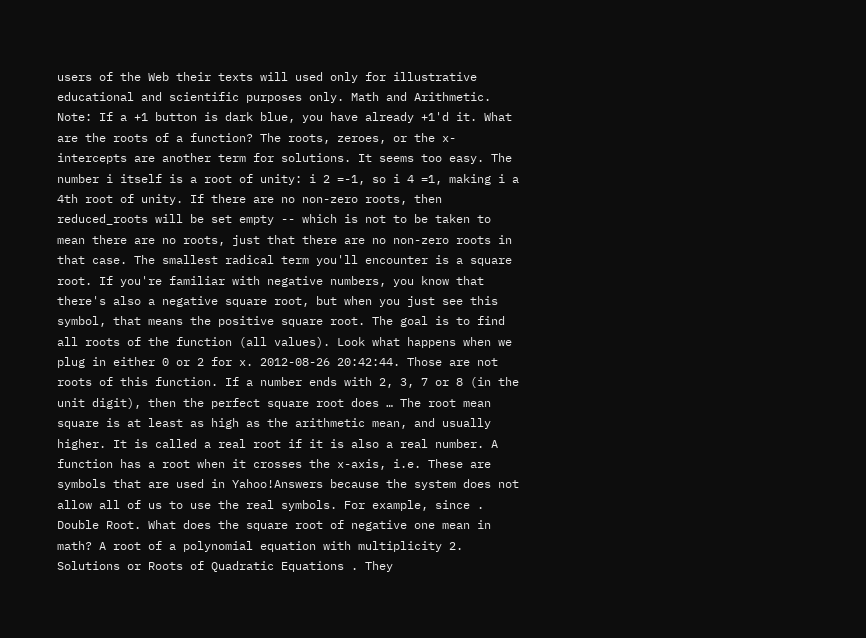users of the Web their texts will used only for illustrative educational and scientific purposes only. Math and Arithmetic. Note: If a +1 button is dark blue, you have already +1'd it. What are the roots of a function? The roots, zeroes, or the x-intercepts are another term for solutions. It seems too easy. The number i itself is a root of unity: i 2 =-1, so i 4 =1, making i a 4th root of unity. If there are no non-zero roots, then reduced_roots will be set empty -- which is not to be taken to mean there are no roots, just that there are no non-zero roots in that case. The smallest radical term you'll encounter is a square root. If you're familiar with negative numbers, you know that there's also a negative square root, but when you just see this symbol, that means the positive square root. The goal is to find all roots of the function (all values). Look what happens when we plug in either 0 or 2 for x. 2012-08-26 20:42:44. Those are not roots of this function. If a number ends with 2, 3, 7 or 8 (in the unit digit), then the perfect square root does … The root mean square is at least as high as the arithmetic mean, and usually higher. It is called a real root if it is also a real number. A function has a root when it crosses the x-axis, i.e. These are symbols that are used in Yahoo!Answers because the system does not allow all of us to use the real symbols. For example, since . Double Root. What does the square root of negative one mean in math? A root of a polynomial equation with multiplicity 2. Solutions or Roots of Quadratic Equations . They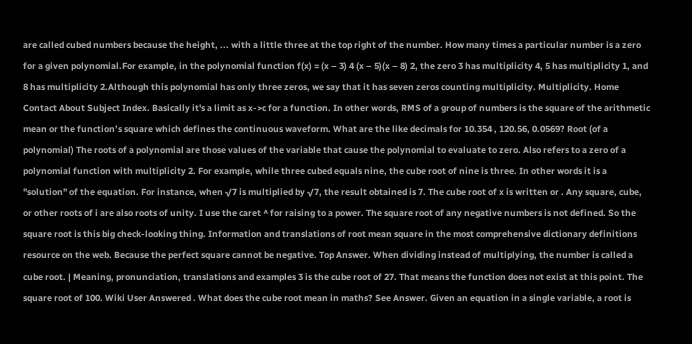are called cubed numbers because the height, ... with a little three at the top right of the number. How many times a particular number is a zero for a given polynomial.For example, in the polynomial function f(x) = (x – 3) 4 (x – 5)(x – 8) 2, the zero 3 has multiplicity 4, 5 has multiplicity 1, and 8 has multiplicity 2.Although this polynomial has only three zeros, we say that it has seven zeros counting multiplicity. Multiplicity. Home Contact About Subject Index. Basically it's a limit as x->c for a function. In other words, RMS of a group of numbers is the square of the arithmetic mean or the function’s square which defines the continuous waveform. What are the like decimals for 10.354 , 120.56, 0.0569? Root (of a polynomial) The roots of a polynomial are those values of the variable that cause the polynomial to evaluate to zero. Also refers to a zero of a polynomial function with multiplicity 2. For example, while three cubed equals nine, the cube root of nine is three. In other words it is a "solution" of the equation. For instance, when √7 is multiplied by √7, the result obtained is 7. The cube root of x is written or . Any square, cube, or other roots of i are also roots of unity. I use the caret ^ for raising to a power. The square root of any negative numbers is not defined. So the square root is this big check-looking thing. Information and translations of root mean square in the most comprehensive dictionary definitions resource on the web. Because the perfect square cannot be negative. Top Answer. When dividing instead of multiplying, the number is called a cube root. | Meaning, pronunciation, translations and examples 3 is the cube root of 27. That means the function does not exist at this point. The square root of 100. Wiki User Answered . What does the cube root mean in maths? See Answer. Given an equation in a single variable, a root is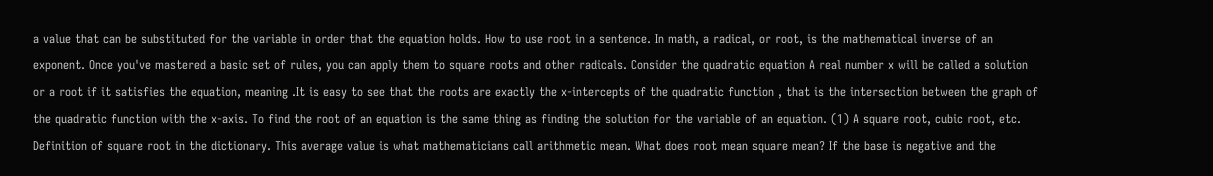a value that can be substituted for the variable in order that the equation holds. How to use root in a sentence. In math, a radical, or root, is the mathematical inverse of an exponent. Once you've mastered a basic set of rules, you can apply them to square roots and other radicals. Consider the quadratic equation A real number x will be called a solution or a root if it satisfies the equation, meaning .It is easy to see that the roots are exactly the x-intercepts of the quadratic function , that is the intersection between the graph of the quadratic function with the x-axis. To find the root of an equation is the same thing as finding the solution for the variable of an equation. (1) A square root, cubic root, etc. Definition of square root in the dictionary. This average value is what mathematicians call arithmetic mean. What does root mean square mean? If the base is negative and the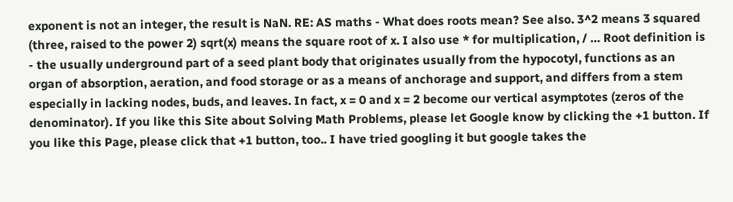exponent is not an integer, the result is NaN. RE: AS maths - What does roots mean? See also. 3^2 means 3 squared (three, raised to the power 2) sqrt(x) means the square root of x. I also use * for multiplication, / … Root definition is - the usually underground part of a seed plant body that originates usually from the hypocotyl, functions as an organ of absorption, aeration, and food storage or as a means of anchorage and support, and differs from a stem especially in lacking nodes, buds, and leaves. In fact, x = 0 and x = 2 become our vertical asymptotes (zeros of the denominator). If you like this Site about Solving Math Problems, please let Google know by clicking the +1 button. If you like this Page, please click that +1 button, too.. I have tried googling it but google takes the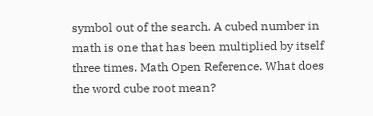symbol out of the search. A cubed number in math is one that has been multiplied by itself three times. Math Open Reference. What does the word cube root mean?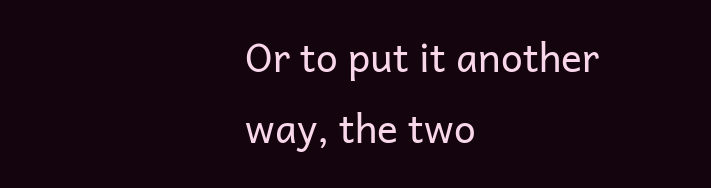Or to put it another way, the two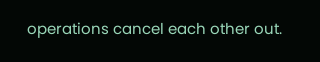operations cancel each other out.